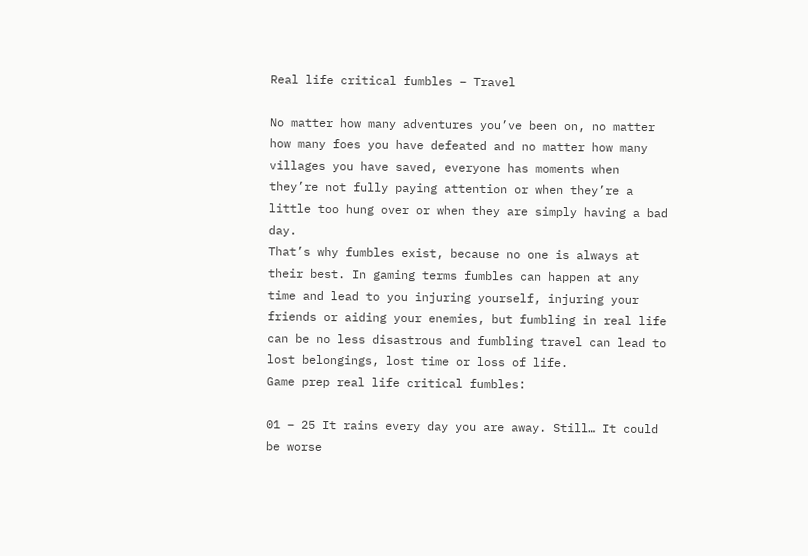Real life critical fumbles – Travel

No matter how many adventures you’ve been on, no matter how many foes you have defeated and no matter how many villages you have saved, everyone has moments when they’re not fully paying attention or when they’re a little too hung over or when they are simply having a bad day.
That’s why fumbles exist, because no one is always at their best. In gaming terms fumbles can happen at any time and lead to you injuring yourself, injuring your friends or aiding your enemies, but fumbling in real life can be no less disastrous and fumbling travel can lead to lost belongings, lost time or loss of life.
Game prep real life critical fumbles:

01 – 25 It rains every day you are away. Still… It could be worse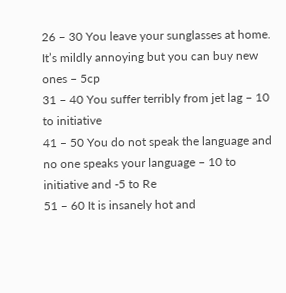26 – 30 You leave your sunglasses at home. It’s mildly annoying but you can buy new ones – 5cp
31 – 40 You suffer terribly from jet lag – 10 to initiative
41 – 50 You do not speak the language and no one speaks your language – 10 to initiative and -5 to Re
51 – 60 It is insanely hot and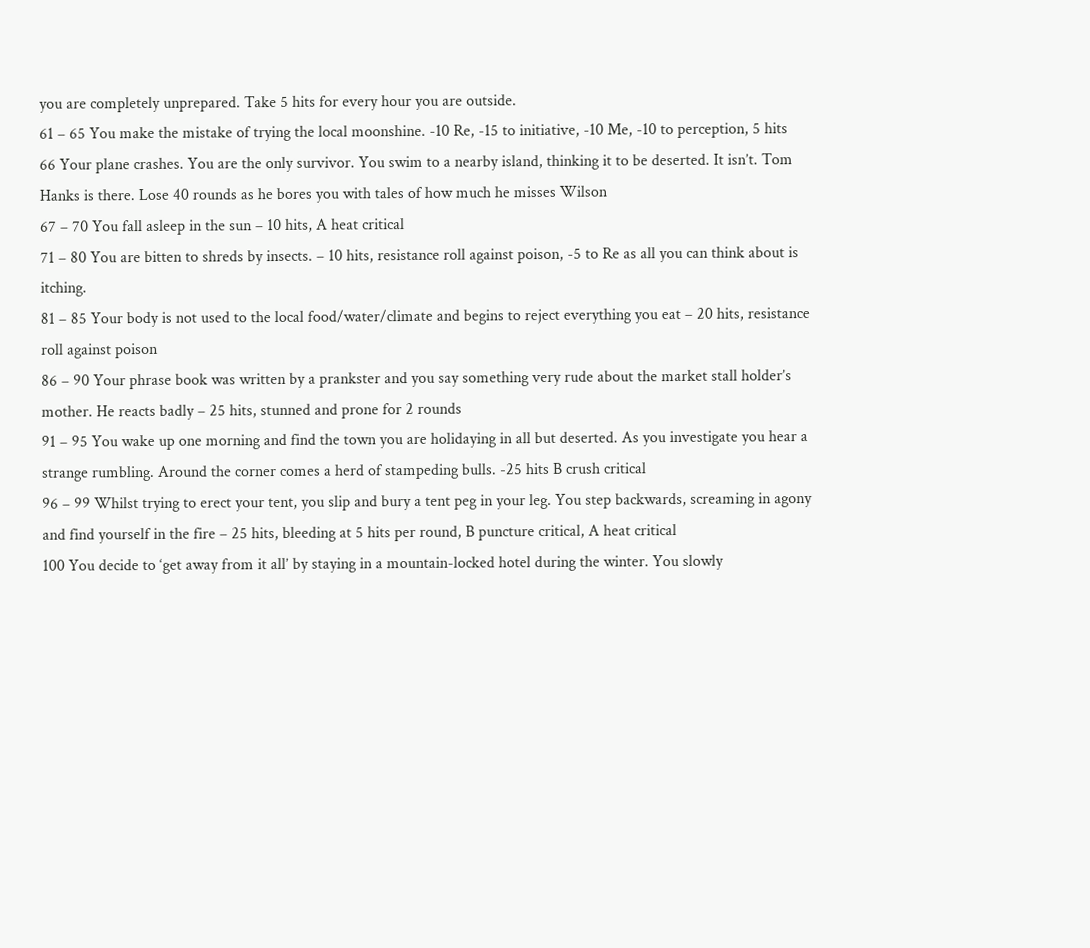you are completely unprepared. Take 5 hits for every hour you are outside.
61 – 65 You make the mistake of trying the local moonshine. -10 Re, -15 to initiative, -10 Me, -10 to perception, 5 hits
66 Your plane crashes. You are the only survivor. You swim to a nearby island, thinking it to be deserted. It isn’t. Tom Hanks is there. Lose 40 rounds as he bores you with tales of how much he misses Wilson
67 – 70 You fall asleep in the sun – 10 hits, A heat critical
71 – 80 You are bitten to shreds by insects. – 10 hits, resistance roll against poison, -5 to Re as all you can think about is itching.
81 – 85 Your body is not used to the local food/water/climate and begins to reject everything you eat – 20 hits, resistance roll against poison
86 – 90 Your phrase book was written by a prankster and you say something very rude about the market stall holder’s mother. He reacts badly – 25 hits, stunned and prone for 2 rounds
91 – 95 You wake up one morning and find the town you are holidaying in all but deserted. As you investigate you hear a strange rumbling. Around the corner comes a herd of stampeding bulls. -25 hits B crush critical
96 – 99 Whilst trying to erect your tent, you slip and bury a tent peg in your leg. You step backwards, screaming in agony and find yourself in the fire – 25 hits, bleeding at 5 hits per round, B puncture critical, A heat critical
100 You decide to ‘get away from it all’ by staying in a mountain-locked hotel during the winter. You slowly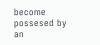become possesed by an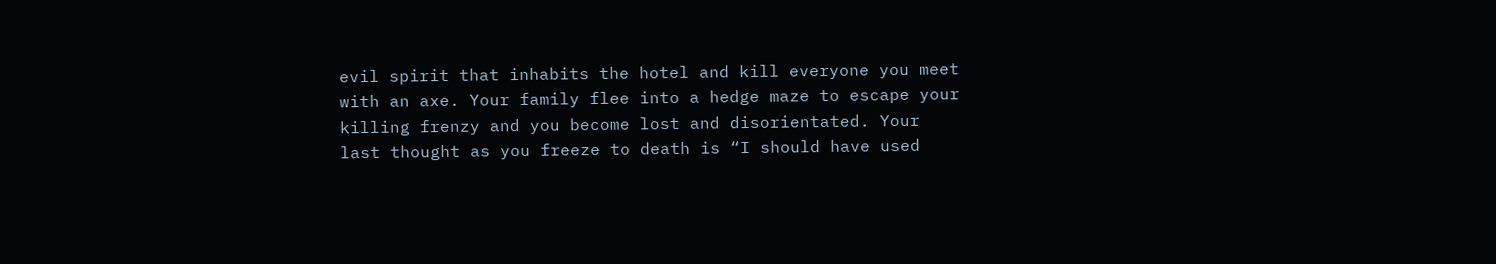evil spirit that inhabits the hotel and kill everyone you meet with an axe. Your family flee into a hedge maze to escape your killing frenzy and you become lost and disorientated. Your last thought as you freeze to death is “I should have used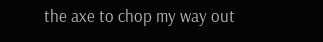the axe to chop my way out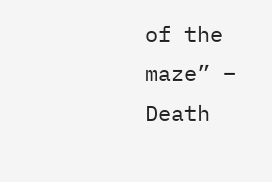of the maze” – Death